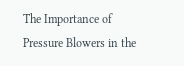The Importance of Pressure Blowers in the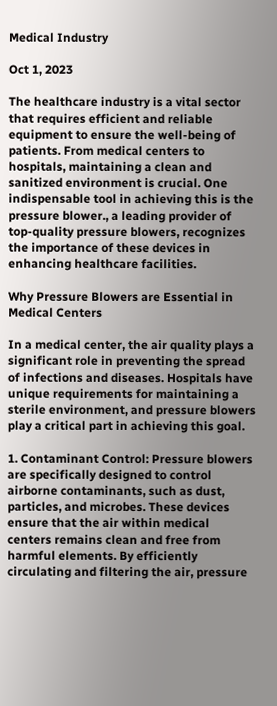Medical Industry

Oct 1, 2023

The healthcare industry is a vital sector that requires efficient and reliable equipment to ensure the well-being of patients. From medical centers to hospitals, maintaining a clean and sanitized environment is crucial. One indispensable tool in achieving this is the pressure blower., a leading provider of top-quality pressure blowers, recognizes the importance of these devices in enhancing healthcare facilities.

Why Pressure Blowers are Essential in Medical Centers

In a medical center, the air quality plays a significant role in preventing the spread of infections and diseases. Hospitals have unique requirements for maintaining a sterile environment, and pressure blowers play a critical part in achieving this goal.

1. Contaminant Control: Pressure blowers are specifically designed to control airborne contaminants, such as dust, particles, and microbes. These devices ensure that the air within medical centers remains clean and free from harmful elements. By efficiently circulating and filtering the air, pressure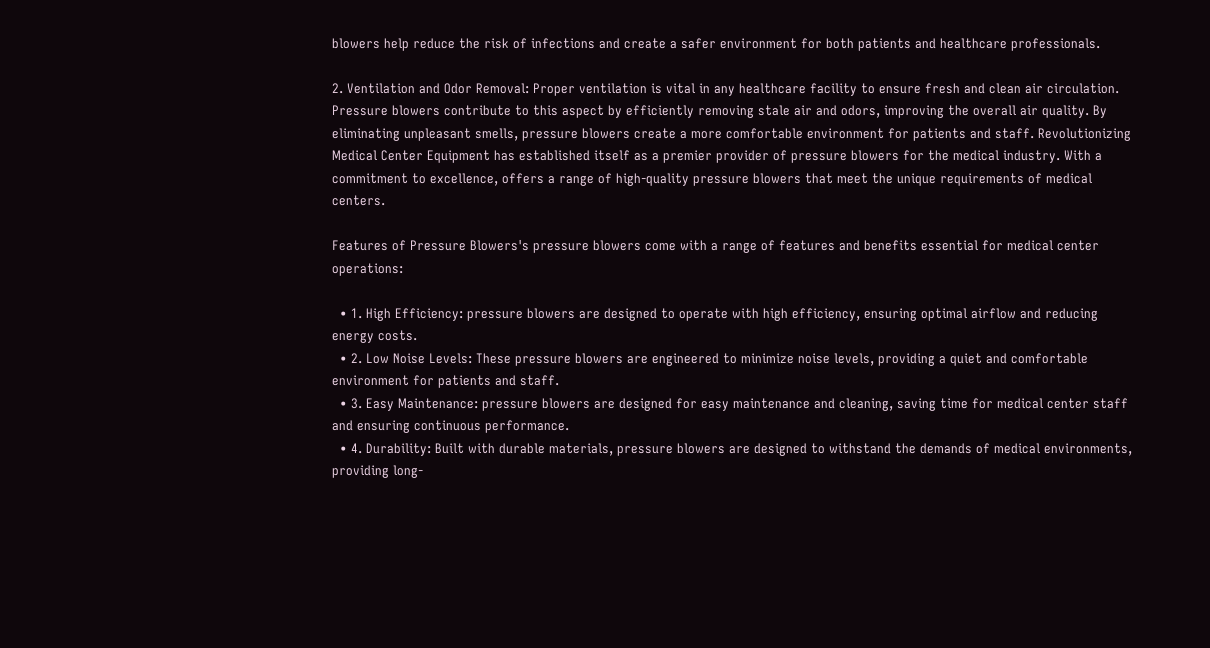blowers help reduce the risk of infections and create a safer environment for both patients and healthcare professionals.

2. Ventilation and Odor Removal: Proper ventilation is vital in any healthcare facility to ensure fresh and clean air circulation. Pressure blowers contribute to this aspect by efficiently removing stale air and odors, improving the overall air quality. By eliminating unpleasant smells, pressure blowers create a more comfortable environment for patients and staff. Revolutionizing Medical Center Equipment has established itself as a premier provider of pressure blowers for the medical industry. With a commitment to excellence, offers a range of high-quality pressure blowers that meet the unique requirements of medical centers.

Features of Pressure Blowers's pressure blowers come with a range of features and benefits essential for medical center operations:

  • 1. High Efficiency: pressure blowers are designed to operate with high efficiency, ensuring optimal airflow and reducing energy costs.
  • 2. Low Noise Levels: These pressure blowers are engineered to minimize noise levels, providing a quiet and comfortable environment for patients and staff.
  • 3. Easy Maintenance: pressure blowers are designed for easy maintenance and cleaning, saving time for medical center staff and ensuring continuous performance.
  • 4. Durability: Built with durable materials, pressure blowers are designed to withstand the demands of medical environments, providing long-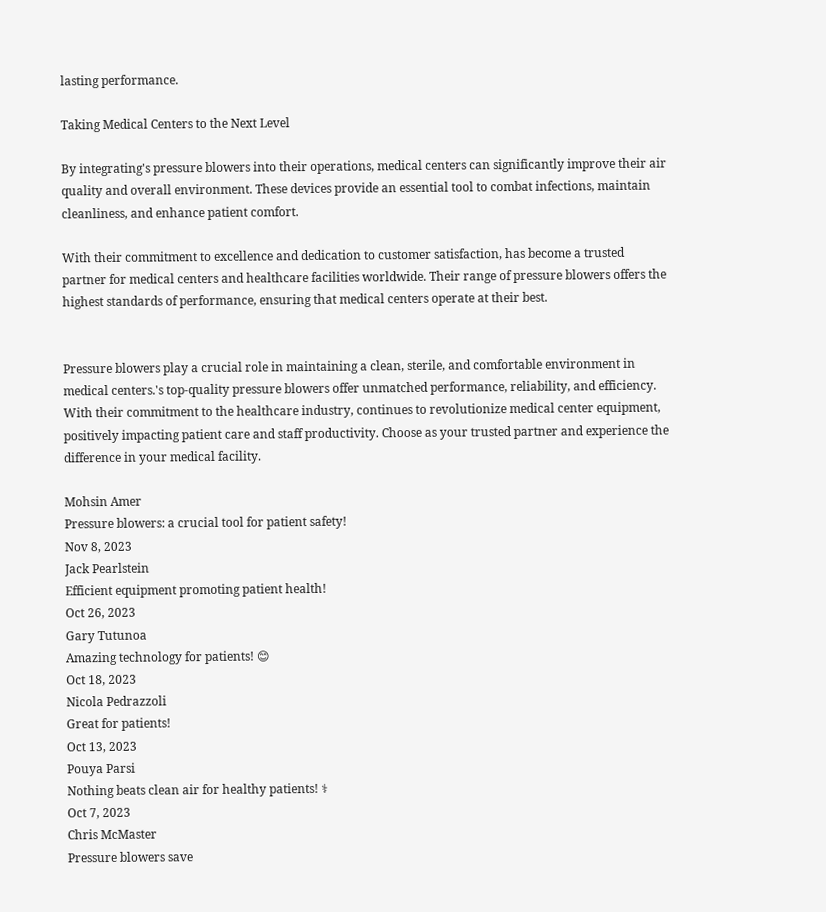lasting performance.

Taking Medical Centers to the Next Level

By integrating's pressure blowers into their operations, medical centers can significantly improve their air quality and overall environment. These devices provide an essential tool to combat infections, maintain cleanliness, and enhance patient comfort.

With their commitment to excellence and dedication to customer satisfaction, has become a trusted partner for medical centers and healthcare facilities worldwide. Their range of pressure blowers offers the highest standards of performance, ensuring that medical centers operate at their best.


Pressure blowers play a crucial role in maintaining a clean, sterile, and comfortable environment in medical centers.'s top-quality pressure blowers offer unmatched performance, reliability, and efficiency. With their commitment to the healthcare industry, continues to revolutionize medical center equipment, positively impacting patient care and staff productivity. Choose as your trusted partner and experience the difference in your medical facility.

Mohsin Amer
Pressure blowers: a crucial tool for patient safety!
Nov 8, 2023
Jack Pearlstein
Efficient equipment promoting patient health!
Oct 26, 2023
Gary Tutunoa
Amazing technology for patients! 😊
Oct 18, 2023
Nicola Pedrazzoli
Great for patients!
Oct 13, 2023
Pouya Parsi
Nothing beats clean air for healthy patients! ⚕
Oct 7, 2023
Chris McMaster
Pressure blowers save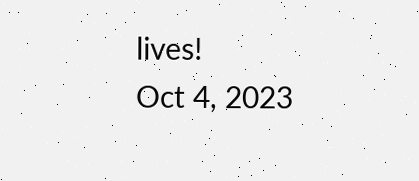lives!
Oct 4, 2023